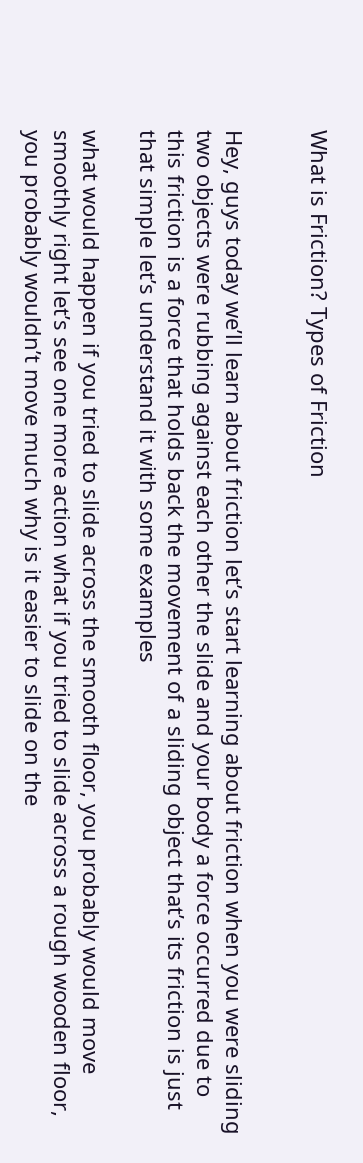What is Friction? Types of Friction


Hey, guys today we’ll learn about friction let’s start learning about friction when you were sliding two objects were rubbing against each other the slide and your body a force occurred due to this friction is a force that holds back the movement of a sliding object that’s its friction is just that simple let’s understand it with some examples

what would happen if you tried to slide across the smooth floor, you probably would move smoothly right let’s see one more action what if you tried to slide across a rough wooden floor, you probably wouldn’t move much why is it easier to slide on the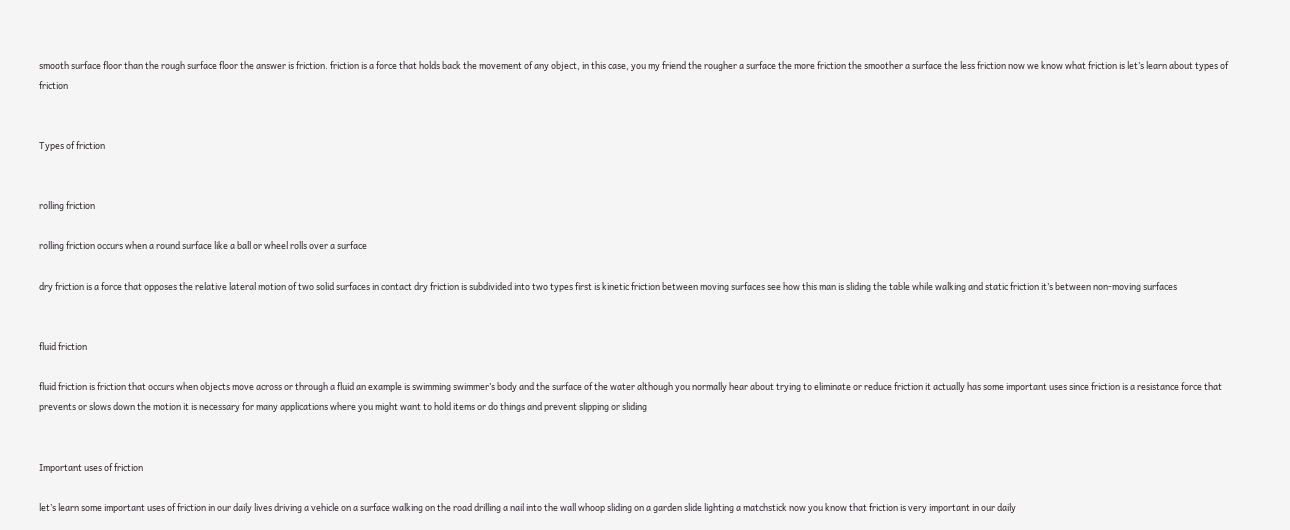smooth surface floor than the rough surface floor the answer is friction. friction is a force that holds back the movement of any object, in this case, you my friend the rougher a surface the more friction the smoother a surface the less friction now we know what friction is let’s learn about types of friction


Types of friction


rolling friction

rolling friction occurs when a round surface like a ball or wheel rolls over a surface

dry friction is a force that opposes the relative lateral motion of two solid surfaces in contact dry friction is subdivided into two types first is kinetic friction between moving surfaces see how this man is sliding the table while walking and static friction it’s between non-moving surfaces


fluid friction

fluid friction is friction that occurs when objects move across or through a fluid an example is swimming swimmer’s body and the surface of the water although you normally hear about trying to eliminate or reduce friction it actually has some important uses since friction is a resistance force that prevents or slows down the motion it is necessary for many applications where you might want to hold items or do things and prevent slipping or sliding


Important uses of friction

let’s learn some important uses of friction in our daily lives driving a vehicle on a surface walking on the road drilling a nail into the wall whoop sliding on a garden slide lighting a matchstick now you know that friction is very important in our daily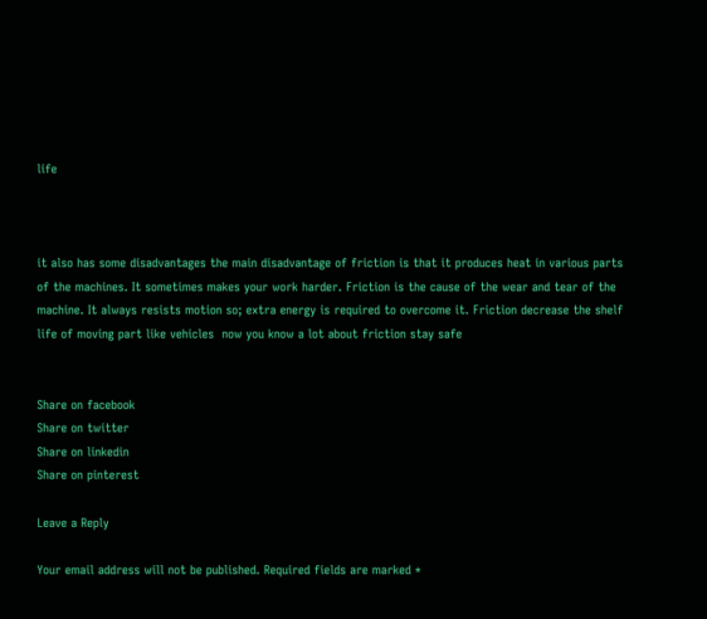life



it also has some disadvantages the main disadvantage of friction is that it produces heat in various parts of the machines. It sometimes makes your work harder. Friction is the cause of the wear and tear of the machine. It always resists motion so; extra energy is required to overcome it. Friction decrease the shelf life of moving part like vehicles  now you know a lot about friction stay safe


Share on facebook
Share on twitter
Share on linkedin
Share on pinterest

Leave a Reply

Your email address will not be published. Required fields are marked *